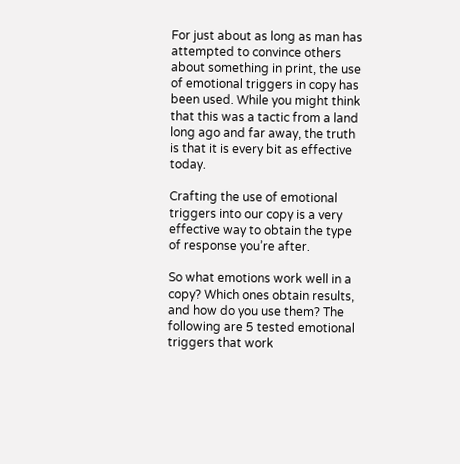For just about as long as man has attempted to convince others about something in print, the use of emotional triggers in copy has been used. While you might think that this was a tactic from a land long ago and far away, the truth is that it is every bit as effective today.

Crafting the use of emotional triggers into our copy is a very effective way to obtain the type of response you’re after.

So what emotions work well in a copy? Which ones obtain results, and how do you use them? The following are 5 tested emotional triggers that work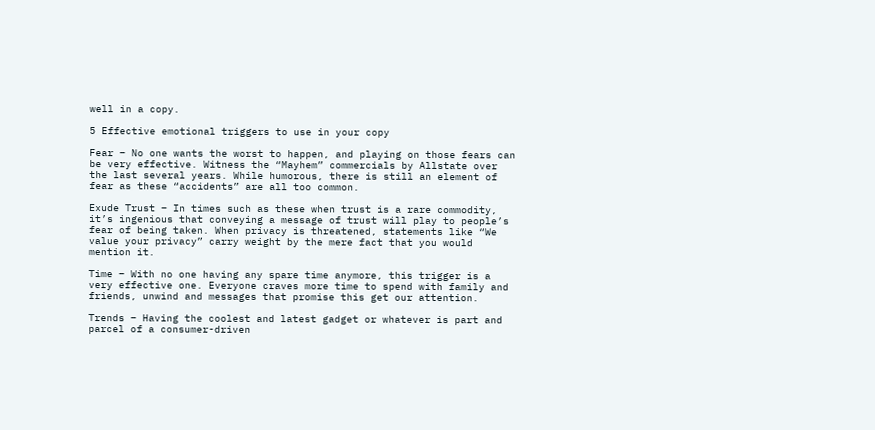well in a copy.

5 Effective emotional triggers to use in your copy

Fear – No one wants the worst to happen, and playing on those fears can be very effective. Witness the “Mayhem” commercials by Allstate over the last several years. While humorous, there is still an element of fear as these “accidents” are all too common.

Exude Trust – In times such as these when trust is a rare commodity, it’s ingenious that conveying a message of trust will play to people’s fear of being taken. When privacy is threatened, statements like “We value your privacy” carry weight by the mere fact that you would mention it.

Time – With no one having any spare time anymore, this trigger is a very effective one. Everyone craves more time to spend with family and friends, unwind and messages that promise this get our attention.

Trends – Having the coolest and latest gadget or whatever is part and parcel of a consumer-driven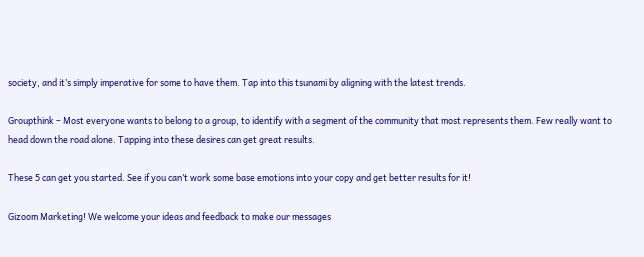society, and it’s simply imperative for some to have them. Tap into this tsunami by aligning with the latest trends.

Groupthink – Most everyone wants to belong to a group, to identify with a segment of the community that most represents them. Few really want to head down the road alone. Tapping into these desires can get great results.

These 5 can get you started. See if you can’t work some base emotions into your copy and get better results for it!

Gizoom Marketing! We welcome your ideas and feedback to make our messages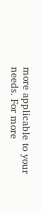more applicable to your needs. For more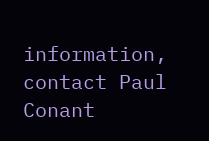information, contact Paul Conant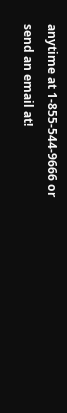anytime at 1-855-544-9666 or send an email at!